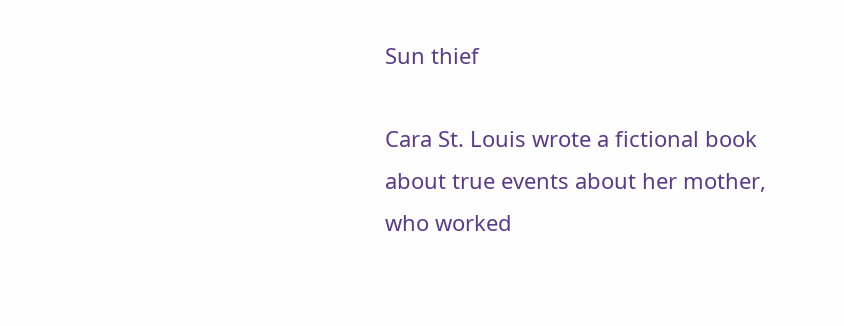Sun thief

Cara St. Louis wrote a fictional book about true events about her mother, who worked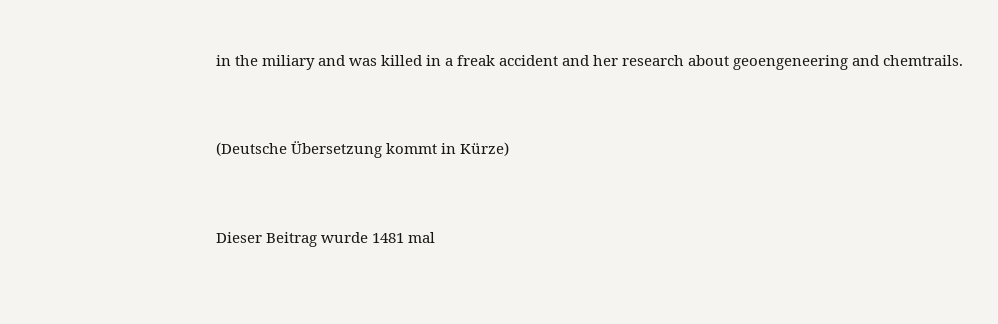in the miliary and was killed in a freak accident and her research about geoengeneering and chemtrails.


(Deutsche Übersetzung kommt in Kürze)


Dieser Beitrag wurde 1481 mal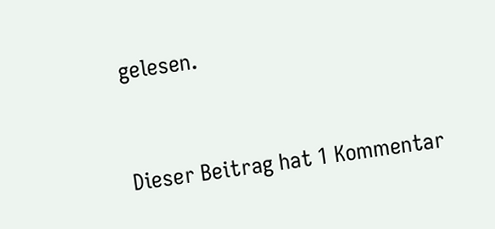gelesen.


Dieser Beitrag hat 1 Kommentar